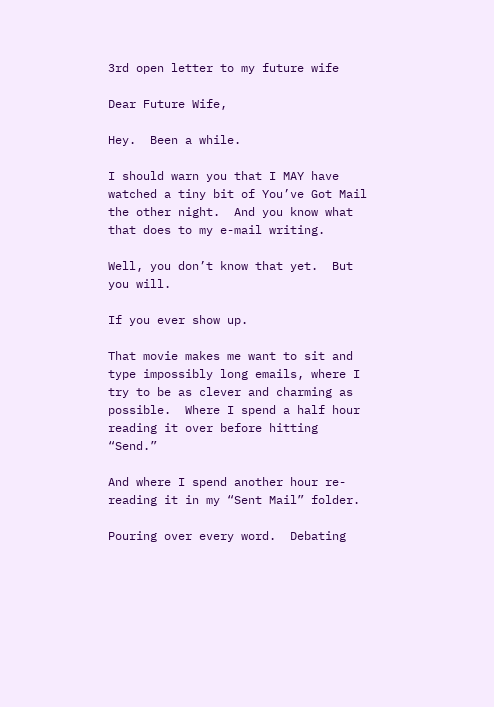3rd open letter to my future wife

Dear Future Wife,

Hey.  Been a while.

I should warn you that I MAY have watched a tiny bit of You’ve Got Mail the other night.  And you know what that does to my e-mail writing.

Well, you don’t know that yet.  But you will.

If you ever show up.

That movie makes me want to sit and type impossibly long emails, where I try to be as clever and charming as possible.  Where I spend a half hour reading it over before hitting “Send.”

And where I spend another hour re-reading it in my “Sent Mail” folder.

Pouring over every word.  Debating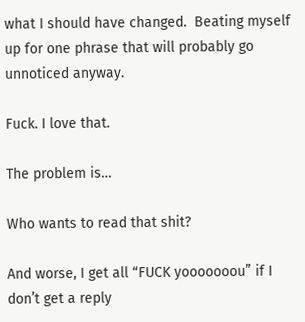what I should have changed.  Beating myself up for one phrase that will probably go unnoticed anyway.

Fuck. I love that.

The problem is…

Who wants to read that shit?

And worse, I get all “FUCK yooooooou” if I don’t get a reply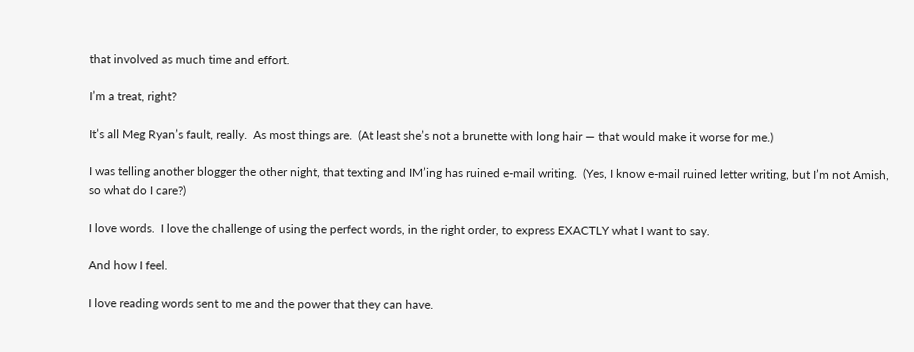that involved as much time and effort.

I’m a treat, right?

It’s all Meg Ryan’s fault, really.  As most things are.  (At least she’s not a brunette with long hair — that would make it worse for me.)

I was telling another blogger the other night, that texting and IM’ing has ruined e-mail writing.  (Yes, I know e-mail ruined letter writing, but I’m not Amish, so what do I care?)

I love words.  I love the challenge of using the perfect words, in the right order, to express EXACTLY what I want to say.

And how I feel.

I love reading words sent to me and the power that they can have.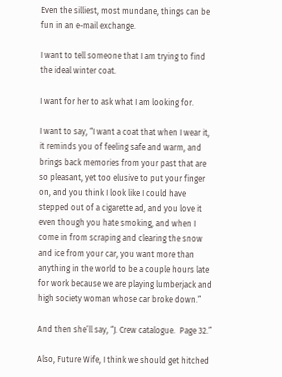Even the silliest, most mundane, things can be fun in an e-mail exchange.

I want to tell someone that I am trying to find the ideal winter coat.

I want for her to ask what I am looking for.

I want to say, “I want a coat that when I wear it, it reminds you of feeling safe and warm, and brings back memories from your past that are so pleasant, yet too elusive to put your finger on, and you think I look like I could have stepped out of a cigarette ad, and you love it even though you hate smoking, and when I come in from scraping and clearing the snow and ice from your car, you want more than anything in the world to be a couple hours late for work because we are playing lumberjack and high society woman whose car broke down.”

And then she’ll say, “J. Crew catalogue.  Page 32.”

Also, Future Wife, I think we should get hitched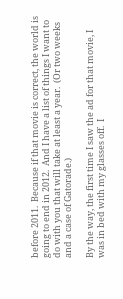before 2011.  Because if that movie is correct, the world is going to end in 2012.  And I have a list of things I want to do with you that will take at least a year.  (Or two weeks and a case of Gatorade.)

By the way, the first time I saw the ad for that movie, I was in bed with my glasses off.  I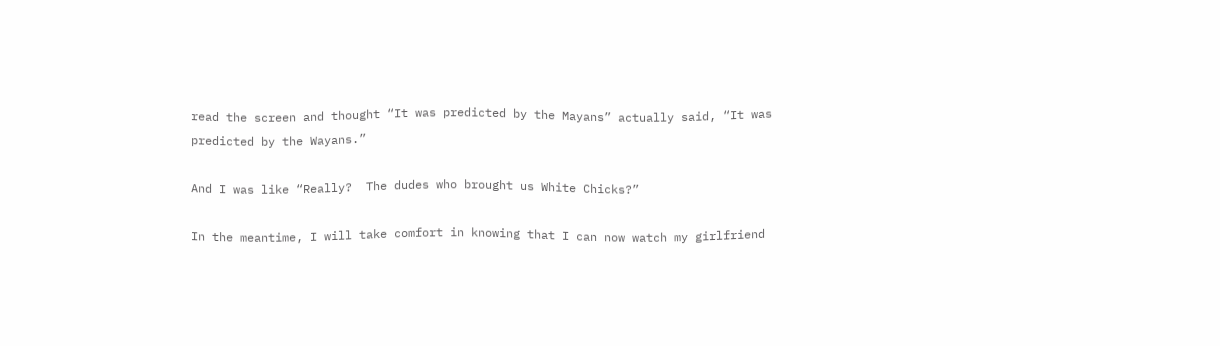read the screen and thought “It was predicted by the Mayans” actually said, “It was predicted by the Wayans.”

And I was like “Really?  The dudes who brought us White Chicks?”

In the meantime, I will take comfort in knowing that I can now watch my girlfriend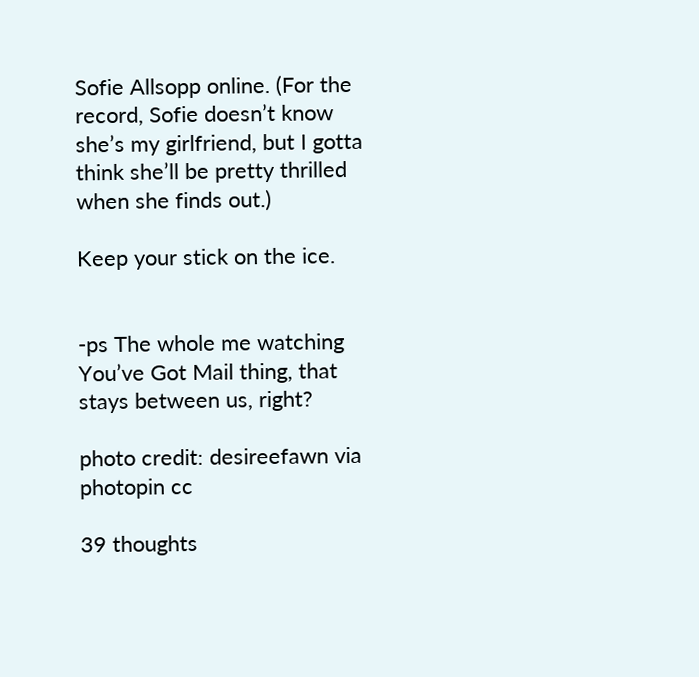Sofie Allsopp online. (For the record, Sofie doesn’t know she’s my girlfriend, but I gotta think she’ll be pretty thrilled when she finds out.)

Keep your stick on the ice.


-ps The whole me watching You’ve Got Mail thing, that stays between us, right?

photo credit: desireefawn via photopin cc

39 thoughts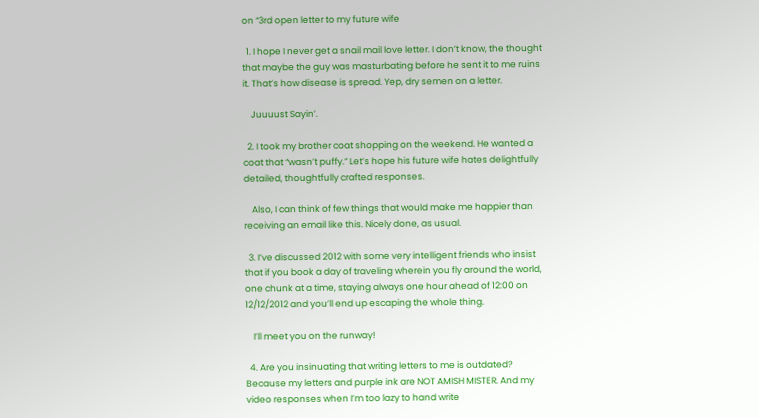on “3rd open letter to my future wife

  1. I hope I never get a snail mail love letter. I don’t know, the thought that maybe the guy was masturbating before he sent it to me ruins it. That’s how disease is spread. Yep, dry semen on a letter.

    Juuuust Sayin’.

  2. I took my brother coat shopping on the weekend. He wanted a coat that “wasn’t puffy.” Let’s hope his future wife hates delightfully detailed, thoughtfully crafted responses.

    Also, I can think of few things that would make me happier than receiving an email like this. Nicely done, as usual.

  3. I’ve discussed 2012 with some very intelligent friends who insist that if you book a day of traveling wherein you fly around the world, one chunk at a time, staying always one hour ahead of 12:00 on 12/12/2012 and you’ll end up escaping the whole thing.

    I’ll meet you on the runway!

  4. Are you insinuating that writing letters to me is outdated? Because my letters and purple ink are NOT AMISH MISTER. And my video responses when I’m too lazy to hand write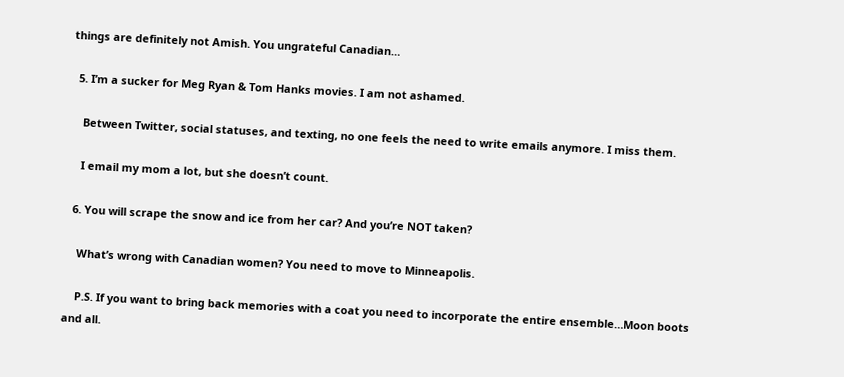things are definitely not Amish. You ungrateful Canadian…

  5. I’m a sucker for Meg Ryan & Tom Hanks movies. I am not ashamed.

    Between Twitter, social statuses, and texting, no one feels the need to write emails anymore. I miss them.

    I email my mom a lot, but she doesn’t count.

  6. You will scrape the snow and ice from her car? And you’re NOT taken?

    What’s wrong with Canadian women? You need to move to Minneapolis.

    P.S. If you want to bring back memories with a coat you need to incorporate the entire ensemble…Moon boots and all.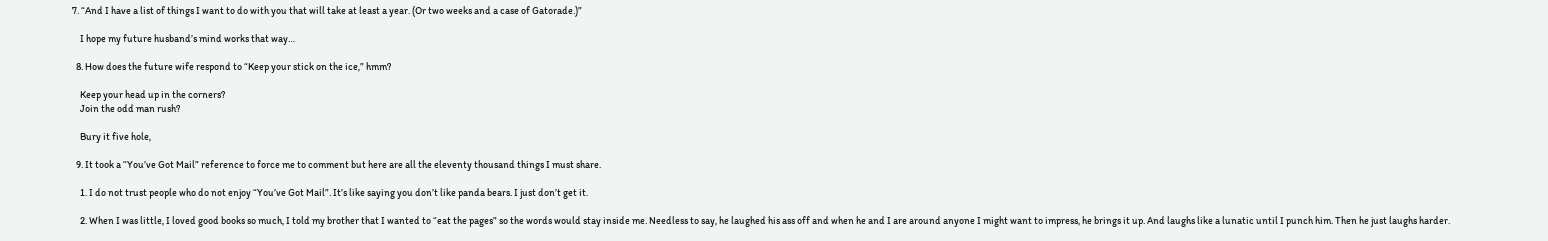7. “And I have a list of things I want to do with you that will take at least a year. (Or two weeks and a case of Gatorade.)”

    I hope my future husband’s mind works that way…

  8. How does the future wife respond to “Keep your stick on the ice,” hmm?

    Keep your head up in the corners?
    Join the odd man rush?

    Bury it five hole,

  9. It took a “You’ve Got Mail” reference to force me to comment but here are all the eleventy thousand things I must share.

    1. I do not trust people who do not enjoy “You’ve Got Mail”. It’s like saying you don’t like panda bears. I just don’t get it.

    2. When I was little, I loved good books so much, I told my brother that I wanted to “eat the pages” so the words would stay inside me. Needless to say, he laughed his ass off and when he and I are around anyone I might want to impress, he brings it up. And laughs like a lunatic until I punch him. Then he just laughs harder.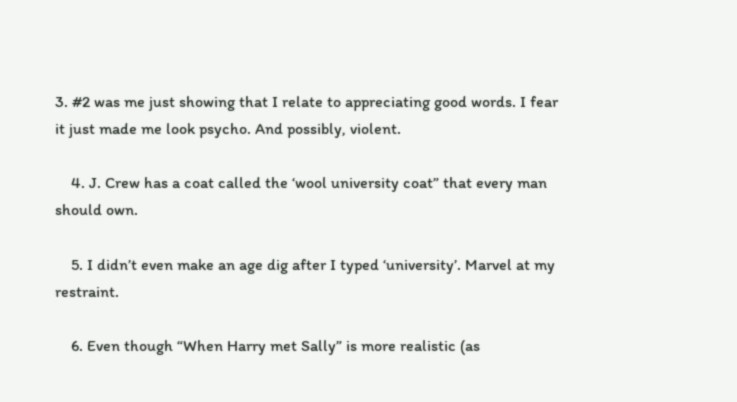3. #2 was me just showing that I relate to appreciating good words. I fear it just made me look psycho. And possibly, violent.

    4. J. Crew has a coat called the ‘wool university coat” that every man should own.

    5. I didn’t even make an age dig after I typed ‘university’. Marvel at my restraint.

    6. Even though “When Harry met Sally” is more realistic (as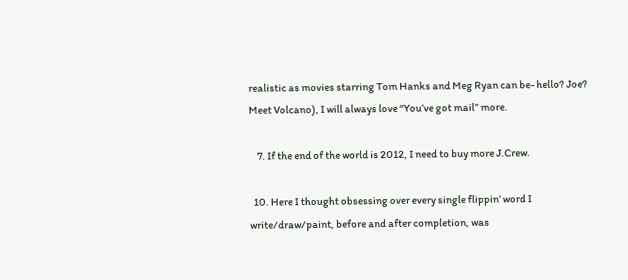realistic as movies starring Tom Hanks and Meg Ryan can be- hello? Joe? Meet Volcano), I will always love “You’ve got mail” more.

    7. If the end of the world is 2012, I need to buy more J.Crew.

  10. Here I thought obsessing over every single flippin’ word I write/draw/paint, before and after completion, was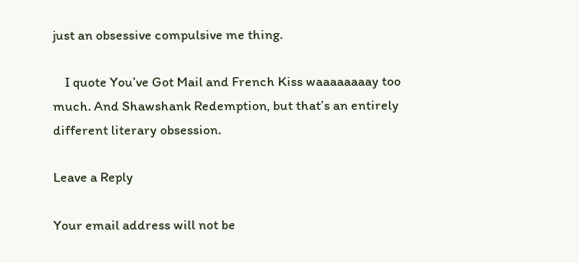just an obsessive compulsive me thing.

    I quote You’ve Got Mail and French Kiss waaaaaaaay too much. And Shawshank Redemption, but that’s an entirely different literary obsession.

Leave a Reply

Your email address will not be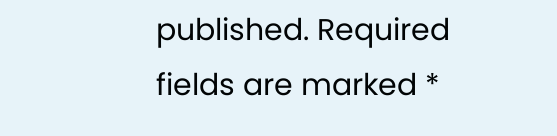published. Required fields are marked *